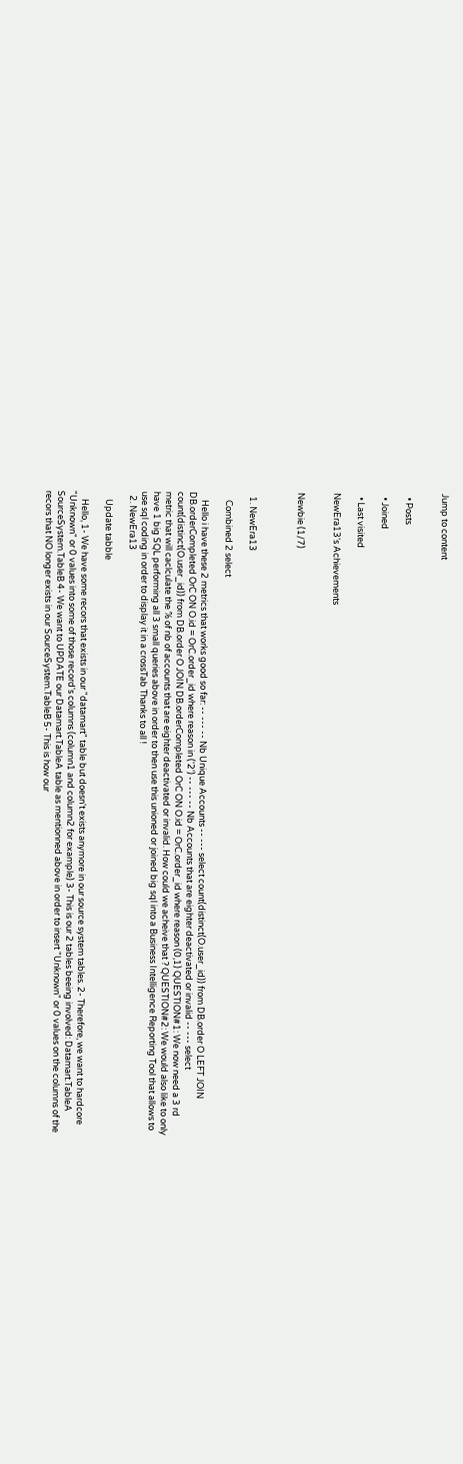Jump to content


  • Posts

  • Joined

  • Last visited

NewEra13's Achievements


Newbie (1/7)



  1. NewEra13

    Combined 2 select

    Hello i have these 2 metrics that works good so far: -- --- -- Nb Unique Accounts -- --- select count(distinct(O.user_id)) from DB.order O LEFT JOIN DB.orderCompleted OrC ON O.id = OrC.order_id where reason in ('2') -- --- -- Nb Accounts that are eighter deactivated or invalid -- --- select count(distinct(O.user_id)) from DB.order O JOIN DB.orderCompleted OrC ON O.id = OrC.order_id where reason (0,1) QUESTION#1: We now need a 3 rd metric that will caclculate the % of nb of accounts that are eighter deactivated or invalid. How could we acheive that ? QUESTION#2: We would also like to only have 1 big SQL performing all 3 small queries above in order to then use this unioned or joined big sql into a Business Intelligence Reporting Tool that allows to use sql coding in order to display it in a crossTab Thanks to all !
  2. NewEra13

    Update tabble

    Hello, 1- We have some recors that exists in our "datamart" table but doesn't exists anymore in our source system tables. 2- Therefore, we want to hardcore "Unknown" or 0 values into some of those record's columns (column1 and column2 for example) 3- This is our 2 tables beeing involved: Datamart.TableA SourceSystem.TableB 4- We want to UPDATE our Datamart.TableA table as mentionned above in order to insert "Unknown" or 0 values on the columns of the recors that NO longer exists in our SourceSystem.TableB 5- This is how our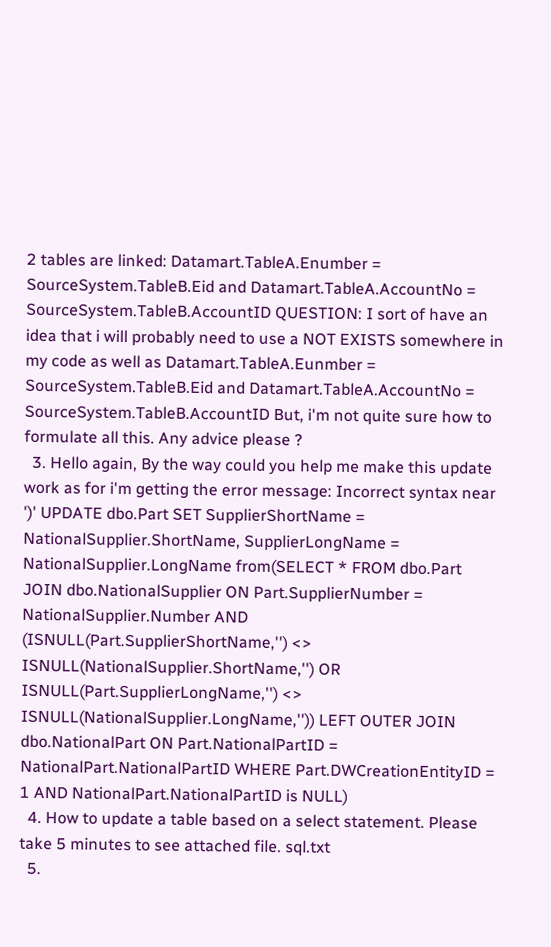2 tables are linked: Datamart.TableA.Enumber = SourceSystem.TableB.Eid and Datamart.TableA.AccountNo = SourceSystem.TableB.AccountID QUESTION: I sort of have an idea that i will probably need to use a NOT EXISTS somewhere in my code as well as Datamart.TableA.Eunmber = SourceSystem.TableB.Eid and Datamart.TableA.AccountNo = SourceSystem.TableB.AccountID But, i'm not quite sure how to formulate all this. Any advice please ?
  3. Hello again, By the way could you help me make this update work as for i'm getting the error message: Incorrect syntax near ')' UPDATE dbo.Part SET SupplierShortName = NationalSupplier.ShortName, SupplierLongName = NationalSupplier.LongName from(SELECT * FROM dbo.Part JOIN dbo.NationalSupplier ON Part.SupplierNumber = NationalSupplier.Number AND (ISNULL(Part.SupplierShortName,'') <> ISNULL(NationalSupplier.ShortName,'') OR ISNULL(Part.SupplierLongName,'') <> ISNULL(NationalSupplier.LongName,'')) LEFT OUTER JOIN dbo.NationalPart ON Part.NationalPartID = NationalPart.NationalPartID WHERE Part.DWCreationEntityID = 1 AND NationalPart.NationalPartID is NULL)
  4. How to update a table based on a select statement. Please take 5 minutes to see attached file. sql.txt
  5.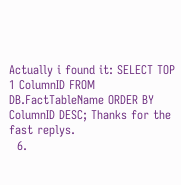Actually i found it: SELECT TOP 1 ColumnID FROM DB.FactTableName ORDER BY ColumnID DESC; Thanks for the fast replys.
  6.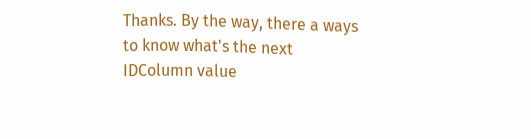Thanks. By the way, there a ways to know what's the next IDColumn value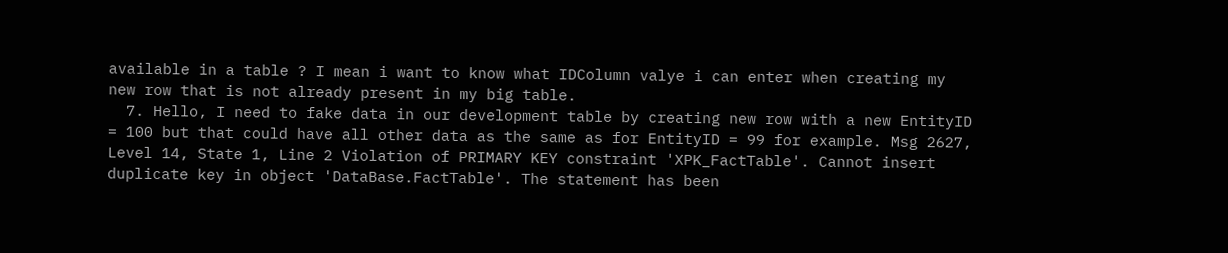available in a table ? I mean i want to know what IDColumn valye i can enter when creating my new row that is not already present in my big table.
  7. Hello, I need to fake data in our development table by creating new row with a new EntityID = 100 but that could have all other data as the same as for EntityID = 99 for example. Msg 2627, Level 14, State 1, Line 2 Violation of PRIMARY KEY constraint 'XPK_FactTable'. Cannot insert duplicate key in object 'DataBase.FactTable'. The statement has been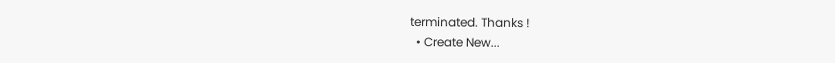terminated. Thanks !
  • Create New...